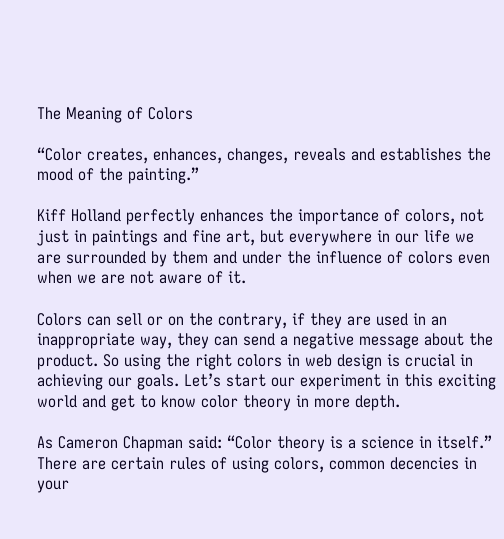The Meaning of Colors

“Color creates, enhances, changes, reveals and establishes the mood of the painting.”

Kiff Holland perfectly enhances the importance of colors, not just in paintings and fine art, but everywhere in our life we are surrounded by them and under the influence of colors even when we are not aware of it.

Colors can sell or on the contrary, if they are used in an inappropriate way, they can send a negative message about the product. So using the right colors in web design is crucial in achieving our goals. Let’s start our experiment in this exciting world and get to know color theory in more depth.

As Cameron Chapman said: “Color theory is a science in itself.” There are certain rules of using colors, common decencies in your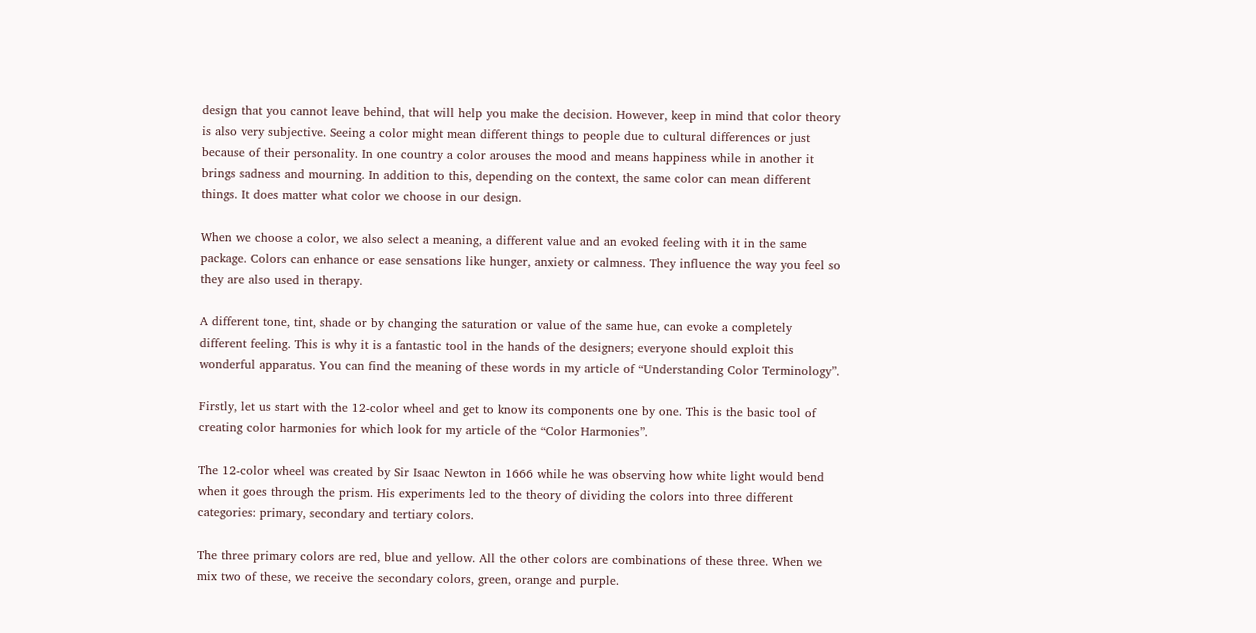design that you cannot leave behind, that will help you make the decision. However, keep in mind that color theory is also very subjective. Seeing a color might mean different things to people due to cultural differences or just because of their personality. In one country a color arouses the mood and means happiness while in another it brings sadness and mourning. In addition to this, depending on the context, the same color can mean different things. It does matter what color we choose in our design.

When we choose a color, we also select a meaning, a different value and an evoked feeling with it in the same package. Colors can enhance or ease sensations like hunger, anxiety or calmness. They influence the way you feel so they are also used in therapy.

A different tone, tint, shade or by changing the saturation or value of the same hue, can evoke a completely different feeling. This is why it is a fantastic tool in the hands of the designers; everyone should exploit this wonderful apparatus. You can find the meaning of these words in my article of “Understanding Color Terminology”.

Firstly, let us start with the 12-color wheel and get to know its components one by one. This is the basic tool of creating color harmonies for which look for my article of the “Color Harmonies”.

The 12-color wheel was created by Sir Isaac Newton in 1666 while he was observing how white light would bend when it goes through the prism. His experiments led to the theory of dividing the colors into three different categories: primary, secondary and tertiary colors.

The three primary colors are red, blue and yellow. All the other colors are combinations of these three. When we mix two of these, we receive the secondary colors, green, orange and purple.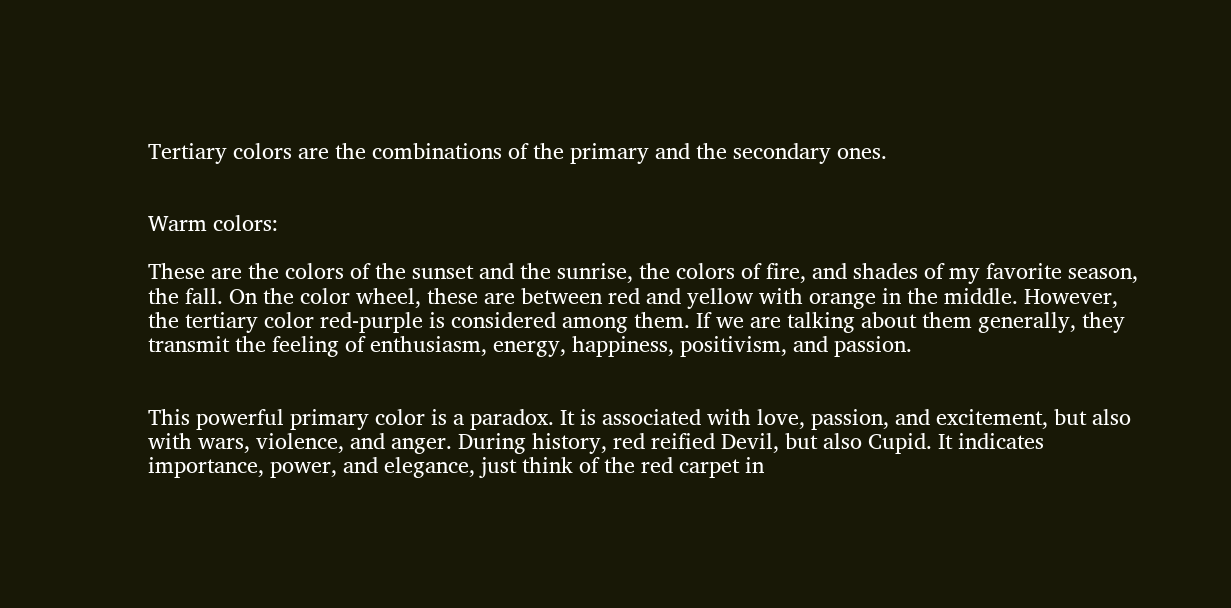Tertiary colors are the combinations of the primary and the secondary ones.


Warm colors:

These are the colors of the sunset and the sunrise, the colors of fire, and shades of my favorite season, the fall. On the color wheel, these are between red and yellow with orange in the middle. However, the tertiary color red-purple is considered among them. If we are talking about them generally, they transmit the feeling of enthusiasm, energy, happiness, positivism, and passion.


This powerful primary color is a paradox. It is associated with love, passion, and excitement, but also with wars, violence, and anger. During history, red reified Devil, but also Cupid. It indicates importance, power, and elegance, just think of the red carpet in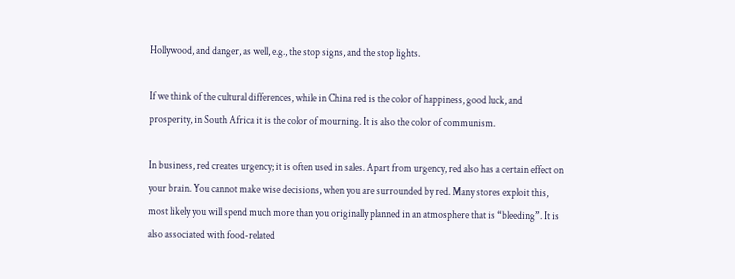Hollywood, and danger, as well, e.g., the stop signs, and the stop lights.

If we think of the cultural differences, while in China red is the color of happiness, good luck, and prosperity, in South Africa it is the color of mourning. It is also the color of communism.

In business, red creates urgency; it is often used in sales. Apart from urgency, red also has a certain effect on your brain. You cannot make wise decisions, when you are surrounded by red. Many stores exploit this, most likely you will spend much more than you originally planned in an atmosphere that is “bleeding”. It is also associated with food-related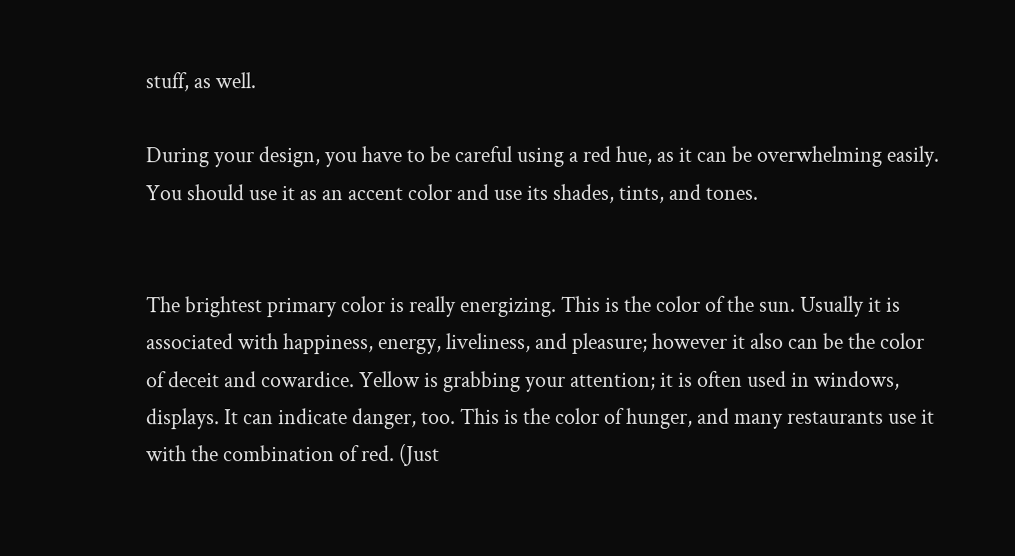stuff, as well.

During your design, you have to be careful using a red hue, as it can be overwhelming easily. You should use it as an accent color and use its shades, tints, and tones.


The brightest primary color is really energizing. This is the color of the sun. Usually it is associated with happiness, energy, liveliness, and pleasure; however it also can be the color of deceit and cowardice. Yellow is grabbing your attention; it is often used in windows, displays. It can indicate danger, too. This is the color of hunger, and many restaurants use it with the combination of red. (Just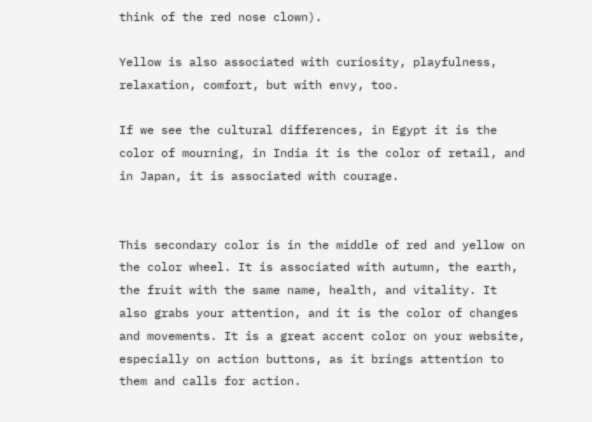think of the red nose clown).

Yellow is also associated with curiosity, playfulness, relaxation, comfort, but with envy, too.

If we see the cultural differences, in Egypt it is the color of mourning, in India it is the color of retail, and in Japan, it is associated with courage.


This secondary color is in the middle of red and yellow on the color wheel. It is associated with autumn, the earth, the fruit with the same name, health, and vitality. It also grabs your attention, and it is the color of changes and movements. It is a great accent color on your website, especially on action buttons, as it brings attention to them and calls for action.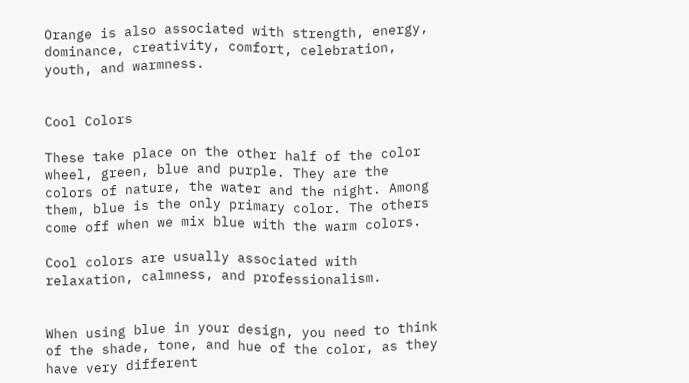Orange is also associated with strength, energy, dominance, creativity, comfort, celebration, youth, and warmness.


Cool Colors

These take place on the other half of the color wheel, green, blue and purple. They are the colors of nature, the water and the night. Among them, blue is the only primary color. The others come off when we mix blue with the warm colors.

Cool colors are usually associated with relaxation, calmness, and professionalism.


When using blue in your design, you need to think of the shade, tone, and hue of the color, as they have very different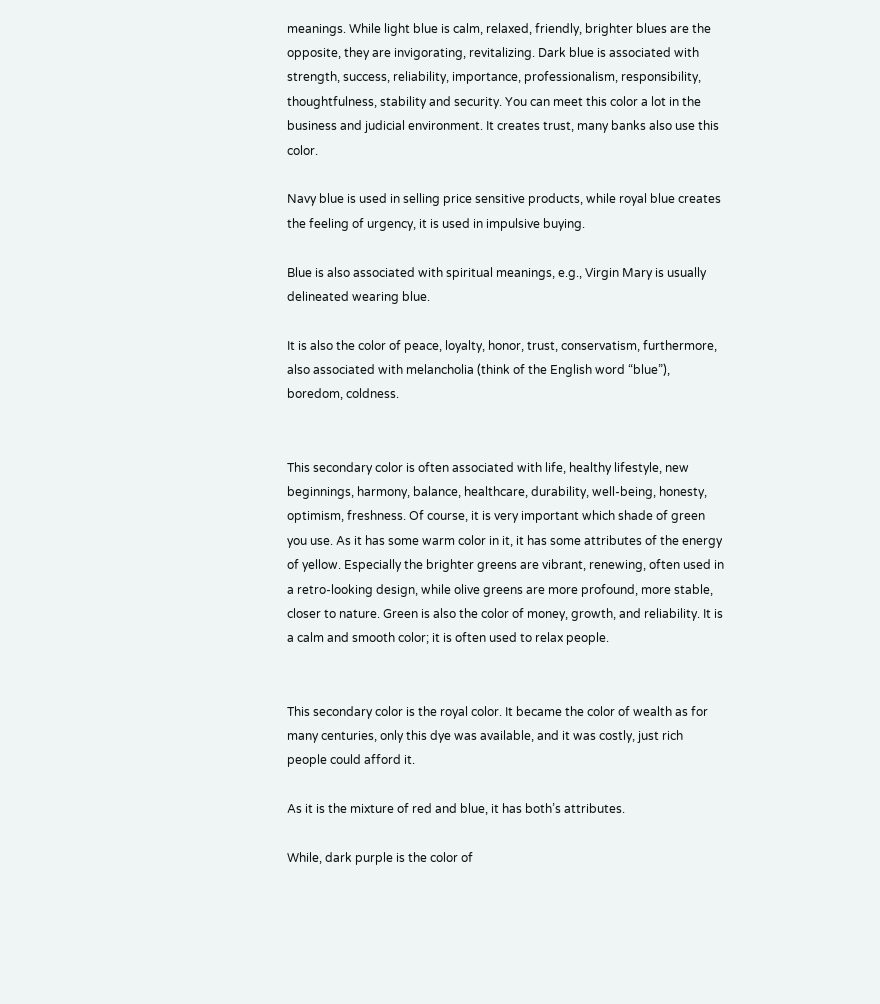meanings. While light blue is calm, relaxed, friendly, brighter blues are the opposite, they are invigorating, revitalizing. Dark blue is associated with strength, success, reliability, importance, professionalism, responsibility, thoughtfulness, stability and security. You can meet this color a lot in the business and judicial environment. It creates trust, many banks also use this color.

Navy blue is used in selling price sensitive products, while royal blue creates the feeling of urgency, it is used in impulsive buying.

Blue is also associated with spiritual meanings, e.g., Virgin Mary is usually delineated wearing blue.

It is also the color of peace, loyalty, honor, trust, conservatism, furthermore, also associated with melancholia (think of the English word “blue”), boredom, coldness.


This secondary color is often associated with life, healthy lifestyle, new beginnings, harmony, balance, healthcare, durability, well-being, honesty, optimism, freshness. Of course, it is very important which shade of green you use. As it has some warm color in it, it has some attributes of the energy of yellow. Especially the brighter greens are vibrant, renewing, often used in a retro-looking design, while olive greens are more profound, more stable, closer to nature. Green is also the color of money, growth, and reliability. It is a calm and smooth color; it is often used to relax people.


This secondary color is the royal color. It became the color of wealth as for many centuries, only this dye was available, and it was costly, just rich people could afford it.

As it is the mixture of red and blue, it has both’s attributes.

While, dark purple is the color of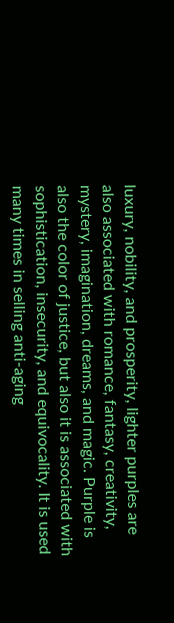luxury, nobility, and prosperity, lighter purples are also associated with romance, fantasy, creativity, mystery, imagination, dreams, and magic. Purple is also the color of justice, but also it is associated with sophistication, insecurity, and equivocality. It is used many times in selling anti-aging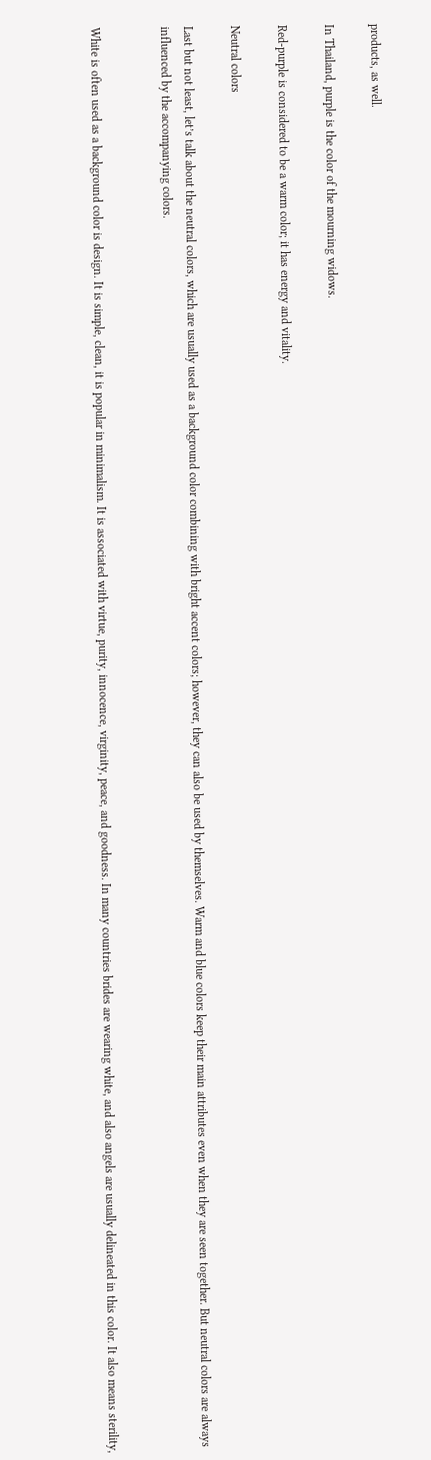products, as well.

In Thailand, purple is the color of the mourning widows.

Red-purple is considered to be a warm color; it has energy and vitality.

Neutral colors

Last but not least, let’s talk about the neutral colors, which are usually used as a background color combining with bright accent colors; however, they can also be used by themselves. Warm and blue colors keep their main attributes even when they are seen together. But neutral colors are always influenced by the accompanying colors.


White is often used as a background color is design. It is simple, clean, it is popular in minimalism. It is associated with virtue, purity, innocence, virginity, peace, and goodness. In many countries brides are wearing white, and also angels are usually delineated in this color. It also means sterility,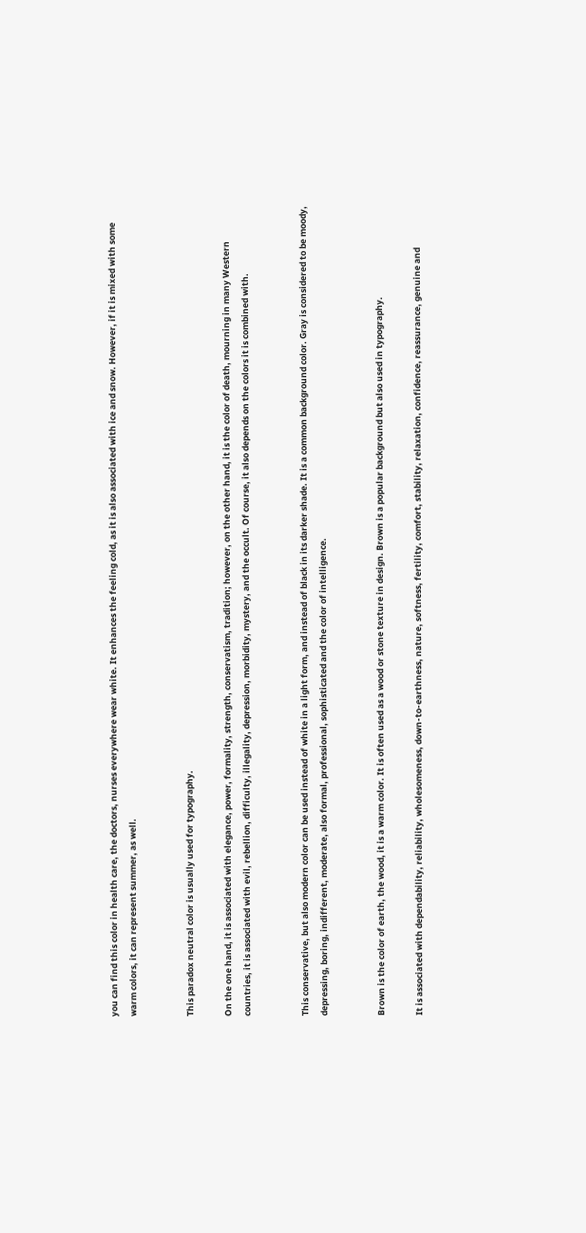you can find this color in health care, the doctors, nurses everywhere wear white. It enhances the feeling cold, as it is also associated with ice and snow. However, if it is mixed with some warm colors, it can represent summer, as well.


This paradox neutral color is usually used for typography.

On the one hand, it is associated with elegance, power, formality, strength, conservatism, tradition; however, on the other hand, it is the color of death, mourning in many Western countries, it is associated with evil, rebellion, difficulty, illegality, depression, morbidity, mystery, and the occult. Of course, it also depends on the colors it is combined with.


This conservative, but also modern color can be used instead of white in a light form, and instead of black in its darker shade. It is a common background color. Gray is considered to be moody, depressing, boring, indifferent, moderate, also formal, professional, sophisticated and the color of intelligence.


Brown is the color of earth, the wood, it is a warm color. It is often used as a wood or stone texture in design. Brown is a popular background but also used in typography.

It is associated with dependability, reliability, wholesomeness, down-to-earthness, nature, softness, fertility, comfort, stability, relaxation, confidence, reassurance, genuine and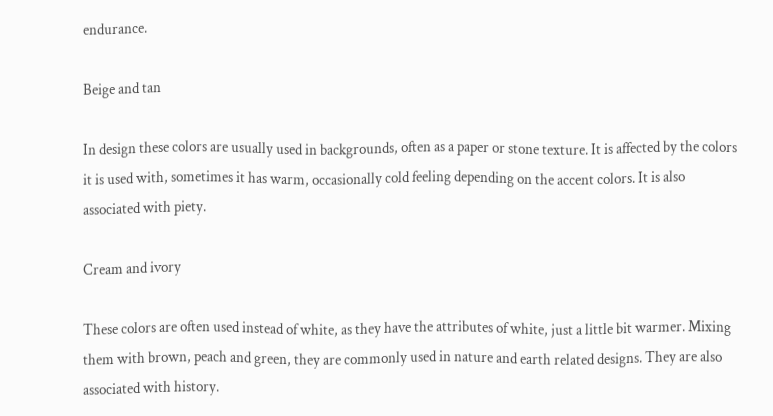endurance.

Beige and tan

In design these colors are usually used in backgrounds, often as a paper or stone texture. It is affected by the colors it is used with, sometimes it has warm, occasionally cold feeling depending on the accent colors. It is also associated with piety.

Cream and ivory

These colors are often used instead of white, as they have the attributes of white, just a little bit warmer. Mixing them with brown, peach and green, they are commonly used in nature and earth related designs. They are also associated with history.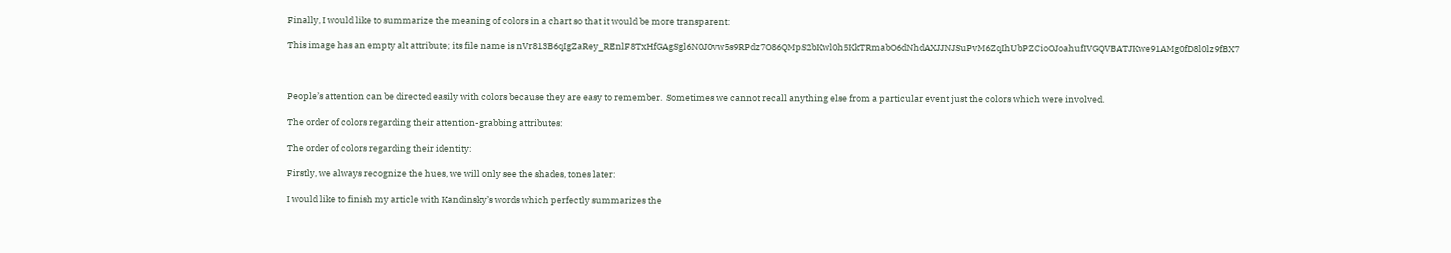Finally, I would like to summarize the meaning of colors in a chart so that it would be more transparent:

This image has an empty alt attribute; its file name is nVr813B6qIgZaRey_REnlF8TxHfGAgSgl6N0J0vw5s9RPdz7O86QMpS2bKwl0h5KkTRmabO6dNhdAXJJNJSuPvM6ZqIhUbPZCioOJoahufIVGQVBATJKwe91AMg0fD8l0lz9fBX7



People’s attention can be directed easily with colors because they are easy to remember.  Sometimes we cannot recall anything else from a particular event just the colors which were involved.

The order of colors regarding their attention-grabbing attributes:

The order of colors regarding their identity:

Firstly, we always recognize the hues, we will only see the shades, tones later:

I would like to finish my article with Kandinsky’s words which perfectly summarizes the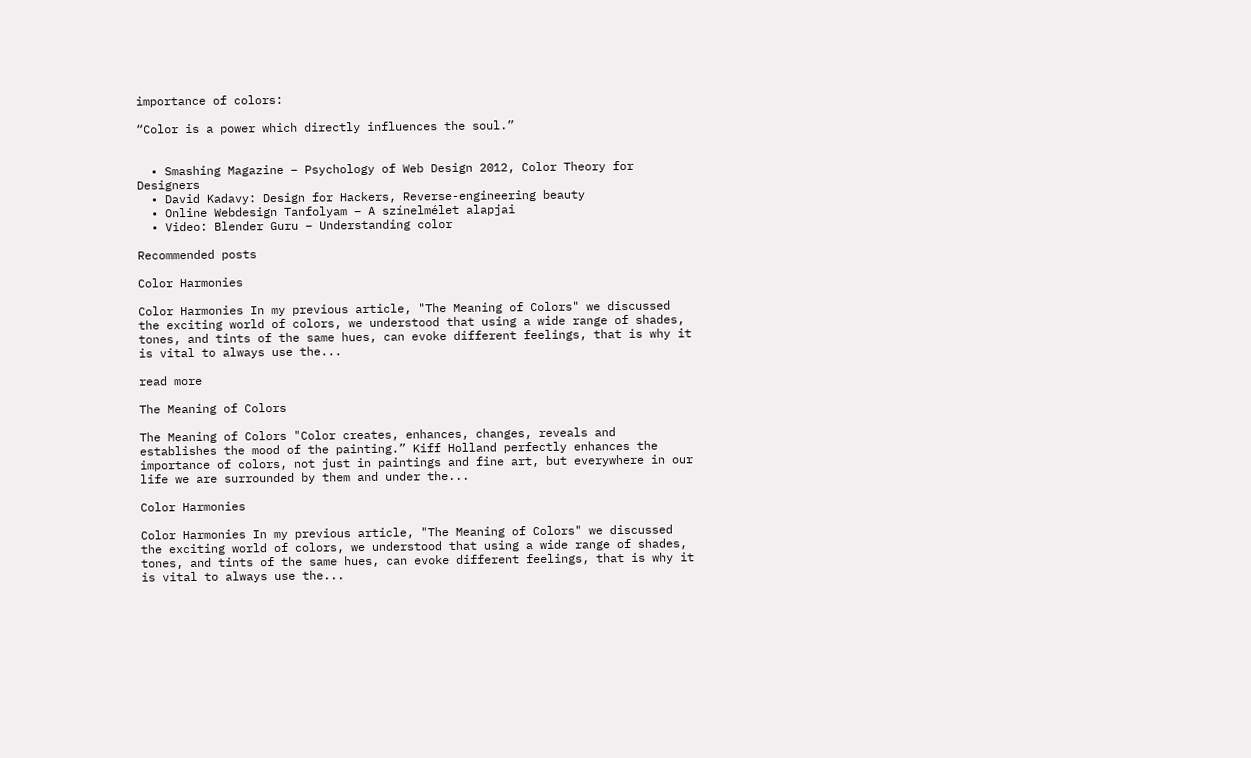importance of colors:

“Color is a power which directly influences the soul.”


  • Smashing Magazine – Psychology of Web Design 2012, Color Theory for Designers
  • David Kadavy: Design for Hackers, Reverse-engineering beauty
  • Online Webdesign Tanfolyam – A színelmélet alapjai
  • Video: Blender Guru – Understanding color

Recommended posts

Color Harmonies

Color Harmonies In my previous article, "The Meaning of Colors" we discussed the exciting world of colors, we understood that using a wide range of shades, tones, and tints of the same hues, can evoke different feelings, that is why it is vital to always use the...

read more

The Meaning of Colors

The Meaning of Colors "Color creates, enhances, changes, reveals and establishes the mood of the painting.” Kiff Holland perfectly enhances the importance of colors, not just in paintings and fine art, but everywhere in our life we are surrounded by them and under the...

Color Harmonies

Color Harmonies In my previous article, "The Meaning of Colors" we discussed the exciting world of colors, we understood that using a wide range of shades, tones, and tints of the same hues, can evoke different feelings, that is why it is vital to always use the...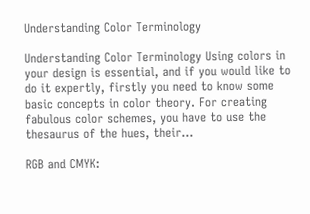Understanding Color Terminology

Understanding Color Terminology Using colors in your design is essential, and if you would like to do it expertly, firstly you need to know some basic concepts in color theory. For creating fabulous color schemes, you have to use the thesaurus of the hues, their...

RGB and CMYK: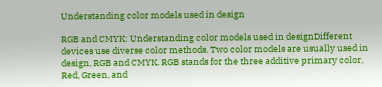Understanding color models used in design

RGB and CMYK: Understanding color models used in designDifferent devices use diverse color methods. Two color models are usually used in design, RGB and CMYK. RGB stands for the three additive primary color, Red, Green, and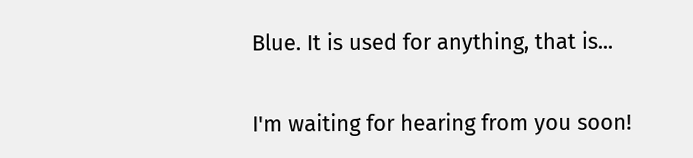Blue. It is used for anything, that is...

I'm waiting for hearing from you soon!